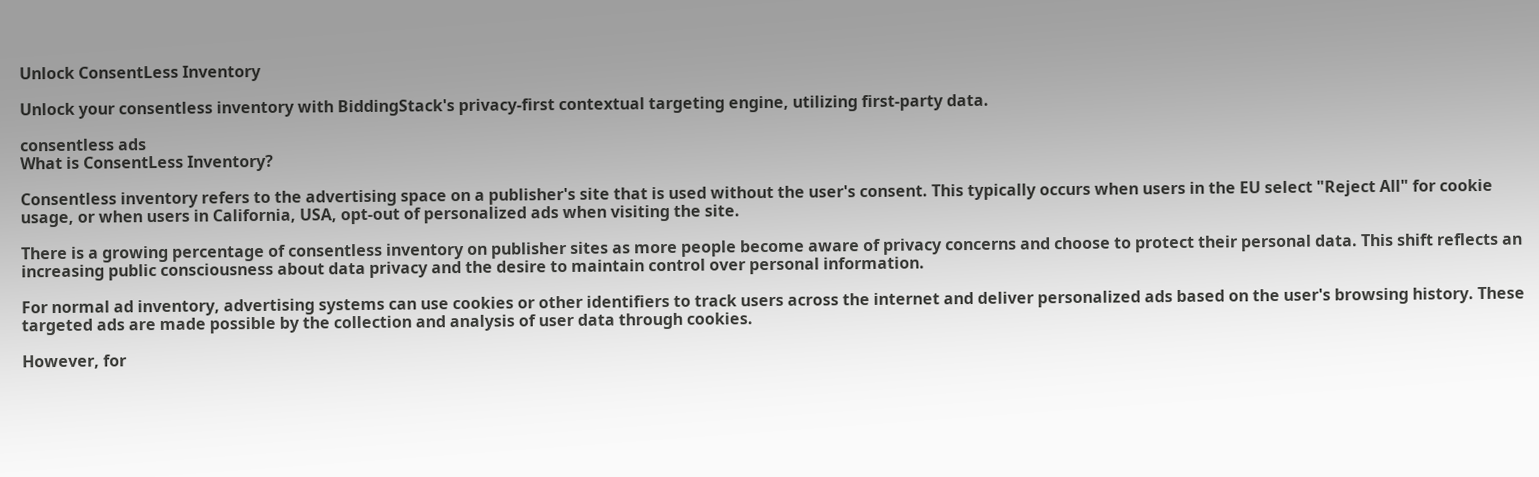Unlock ConsentLess Inventory

Unlock your consentless inventory with BiddingStack's privacy-first contextual targeting engine, utilizing first-party data.

consentless ads
What is ConsentLess Inventory?

Consentless inventory refers to the advertising space on a publisher's site that is used without the user's consent. This typically occurs when users in the EU select "Reject All" for cookie usage, or when users in California, USA, opt-out of personalized ads when visiting the site.

There is a growing percentage of consentless inventory on publisher sites as more people become aware of privacy concerns and choose to protect their personal data. This shift reflects an increasing public consciousness about data privacy and the desire to maintain control over personal information.

For normal ad inventory, advertising systems can use cookies or other identifiers to track users across the internet and deliver personalized ads based on the user's browsing history. These targeted ads are made possible by the collection and analysis of user data through cookies.

However, for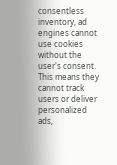consentless inventory, ad engines cannot use cookies without the user's consent. This means they cannot track users or deliver personalized ads,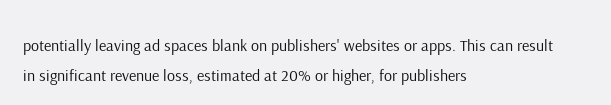potentially leaving ad spaces blank on publishers' websites or apps. This can result in significant revenue loss, estimated at 20% or higher, for publishers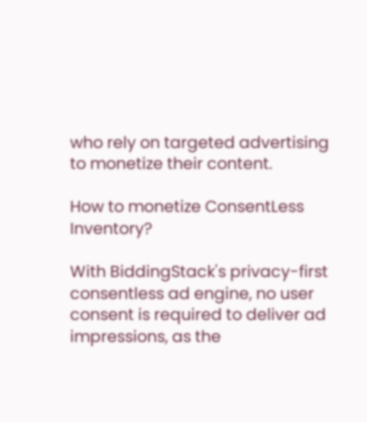who rely on targeted advertising to monetize their content.

How to monetize ConsentLess Inventory?

With BiddingStack's privacy-first consentless ad engine, no user consent is required to deliver ad impressions, as the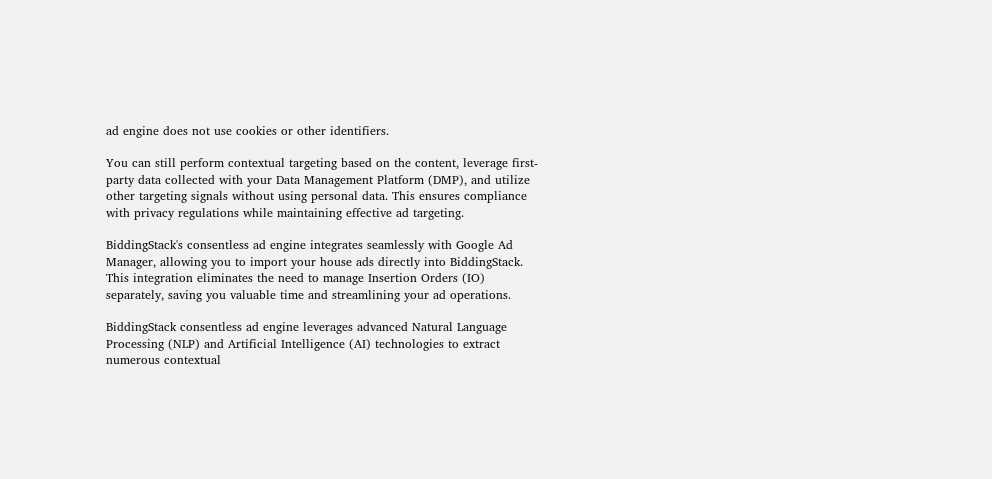ad engine does not use cookies or other identifiers.

You can still perform contextual targeting based on the content, leverage first-party data collected with your Data Management Platform (DMP), and utilize other targeting signals without using personal data. This ensures compliance with privacy regulations while maintaining effective ad targeting.

BiddingStack's consentless ad engine integrates seamlessly with Google Ad Manager, allowing you to import your house ads directly into BiddingStack. This integration eliminates the need to manage Insertion Orders (IO) separately, saving you valuable time and streamlining your ad operations.

BiddingStack consentless ad engine leverages advanced Natural Language Processing (NLP) and Artificial Intelligence (AI) technologies to extract numerous contextual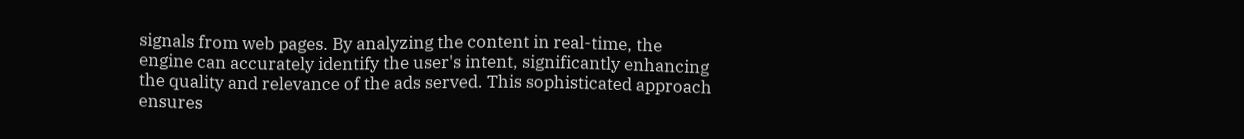signals from web pages. By analyzing the content in real-time, the engine can accurately identify the user's intent, significantly enhancing the quality and relevance of the ads served. This sophisticated approach ensures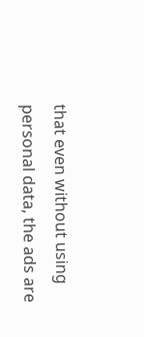that even without using personal data, the ads are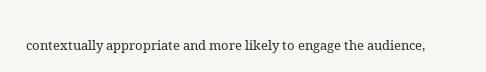contextually appropriate and more likely to engage the audience,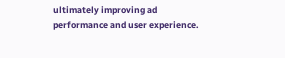ultimately improving ad performance and user experience.